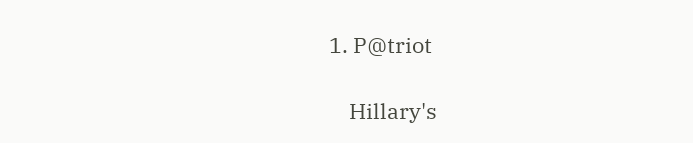1. P@triot

    Hillary's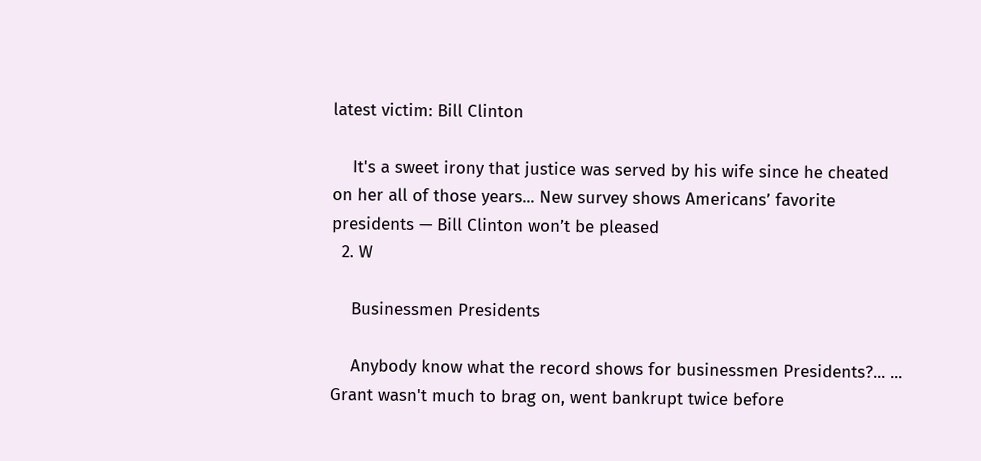latest victim: Bill Clinton

    It's a sweet irony that justice was served by his wife since he cheated on her all of those years... New survey shows Americans’ favorite presidents — Bill Clinton won’t be pleased
  2. W

    Businessmen Presidents

    Anybody know what the record shows for businessmen Presidents?... ... Grant wasn't much to brag on, went bankrupt twice before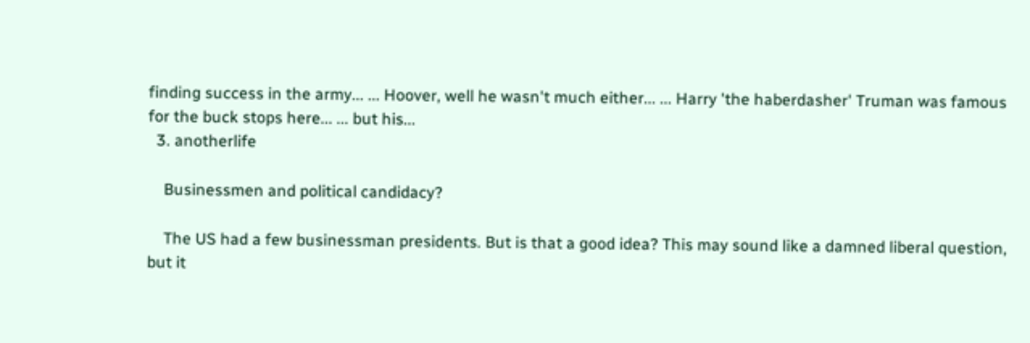finding success in the army... ... Hoover, well he wasn't much either... ... Harry 'the haberdasher' Truman was famous for the buck stops here... ... but his...
  3. anotherlife

    Businessmen and political candidacy?

    The US had a few businessman presidents. But is that a good idea? This may sound like a damned liberal question, but it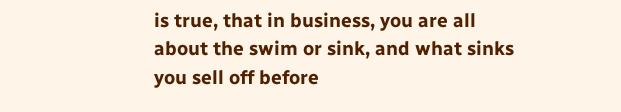is true, that in business, you are all about the swim or sink, and what sinks you sell off before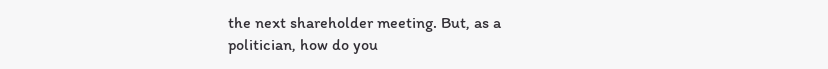the next shareholder meeting. But, as a politician, how do you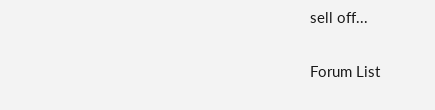sell off...

Forum List